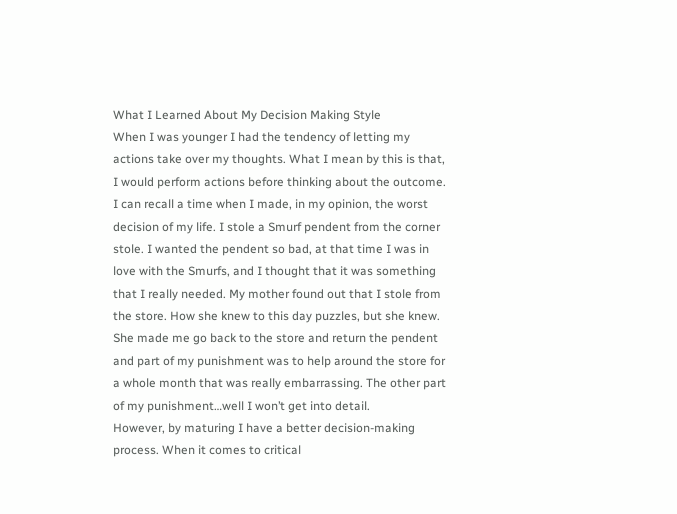What I Learned About My Decision Making Style
When I was younger I had the tendency of letting my actions take over my thoughts. What I mean by this is that, I would perform actions before thinking about the outcome. I can recall a time when I made, in my opinion, the worst decision of my life. I stole a Smurf pendent from the corner stole. I wanted the pendent so bad, at that time I was in love with the Smurfs, and I thought that it was something that I really needed. My mother found out that I stole from the store. How she knew to this day puzzles, but she knew. She made me go back to the store and return the pendent and part of my punishment was to help around the store for a whole month that was really embarrassing. The other part of my punishment…well I won’t get into detail.
However, by maturing I have a better decision-making process. When it comes to critical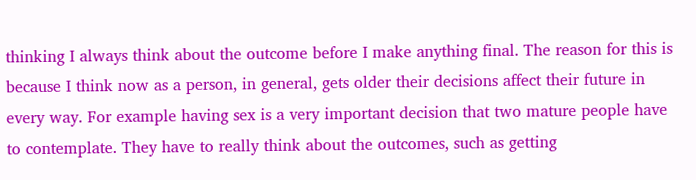thinking I always think about the outcome before I make anything final. The reason for this is because I think now as a person, in general, gets older their decisions affect their future in every way. For example having sex is a very important decision that two mature people have to contemplate. They have to really think about the outcomes, such as getting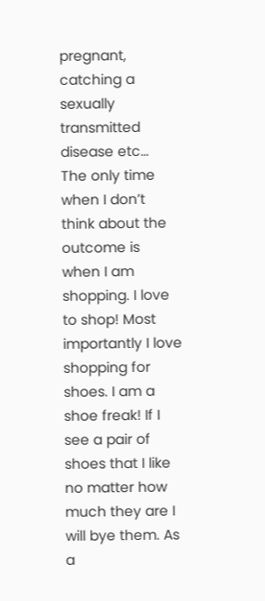pregnant, catching a sexually transmitted disease etc…
The only time when I don’t think about the outcome is when I am shopping. I love to shop! Most importantly I love shopping for shoes. I am a shoe freak! If I see a pair of shoes that I like no matter how much they are I will bye them. As a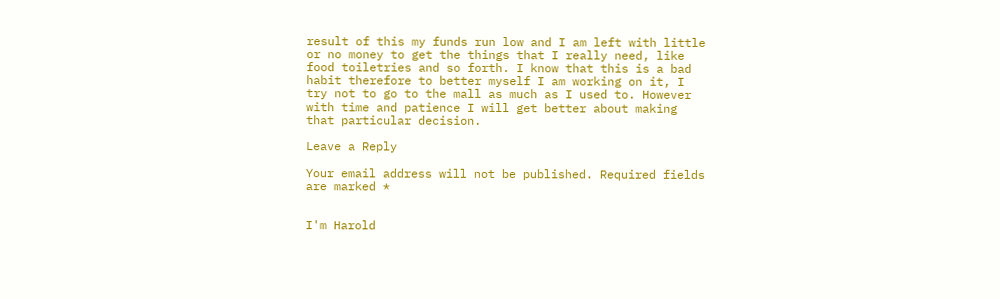result of this my funds run low and I am left with little or no money to get the things that I really need, like food toiletries and so forth. I know that this is a bad habit therefore to better myself I am working on it, I try not to go to the mall as much as I used to. However with time and patience I will get better about making that particular decision.

Leave a Reply

Your email address will not be published. Required fields are marked *


I'm Harold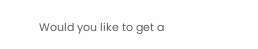Would you like to get a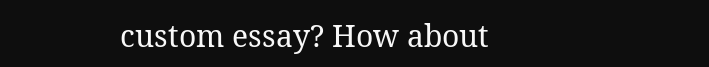custom essay? How about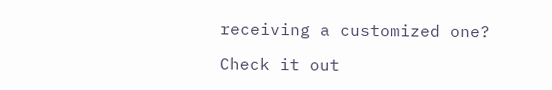receiving a customized one?

Check it out